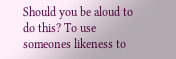Should you be aloud to do this? To use someones likeness to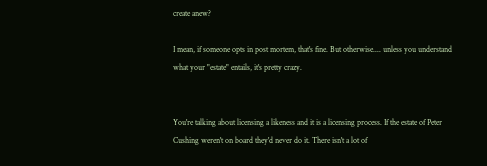create anew?

I mean, if someone opts in post mortem, that's fine. But otherwise.... unless you understand what your "estate" entails, it's pretty crazy.


You're talking about licensing a likeness and it is a licensing process. If the estate of Peter Cushing weren't on board they'd never do it. There isn't a lot of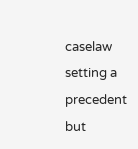caselaw setting a precedent but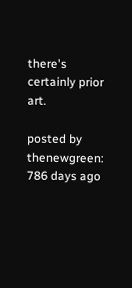there's certainly prior art.

posted by thenewgreen: 786 days ago